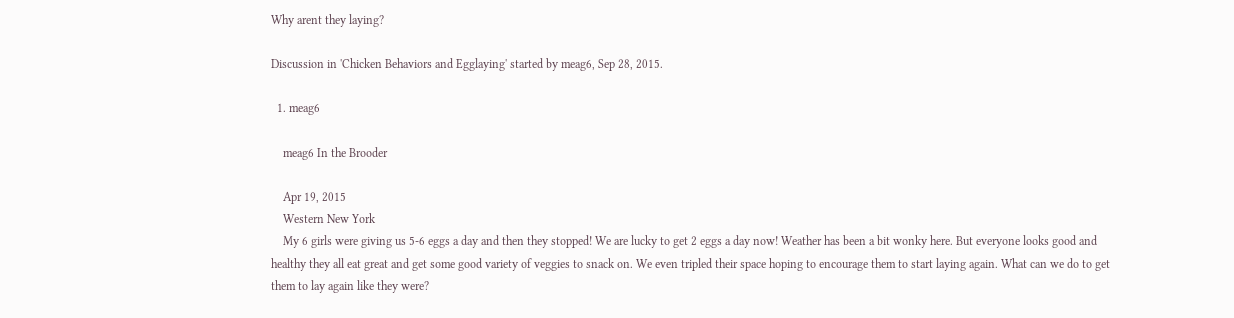Why arent they laying?

Discussion in 'Chicken Behaviors and Egglaying' started by meag6, Sep 28, 2015.

  1. meag6

    meag6 In the Brooder

    Apr 19, 2015
    Western New York
    My 6 girls were giving us 5-6 eggs a day and then they stopped! We are lucky to get 2 eggs a day now! Weather has been a bit wonky here. But everyone looks good and healthy they all eat great and get some good variety of veggies to snack on. We even tripled their space hoping to encourage them to start laying again. What can we do to get them to lay again like they were?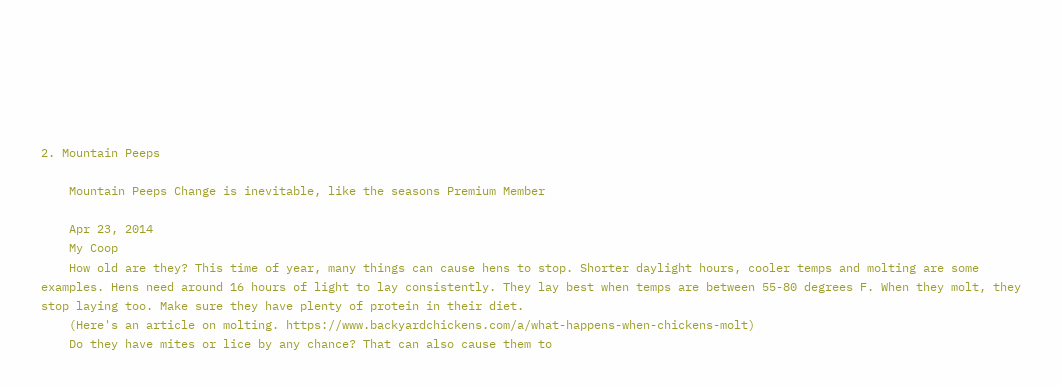2. Mountain Peeps

    Mountain Peeps Change is inevitable, like the seasons Premium Member

    Apr 23, 2014
    My Coop
    How old are they? This time of year, many things can cause hens to stop. Shorter daylight hours, cooler temps and molting are some examples. Hens need around 16 hours of light to lay consistently. They lay best when temps are between 55-80 degrees F. When they molt, they stop laying too. Make sure they have plenty of protein in their diet.
    (Here's an article on molting. https://www.backyardchickens.com/a/what-happens-when-chickens-molt)
    Do they have mites or lice by any chance? That can also cause them to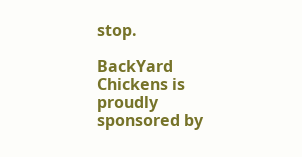stop.

BackYard Chickens is proudly sponsored by